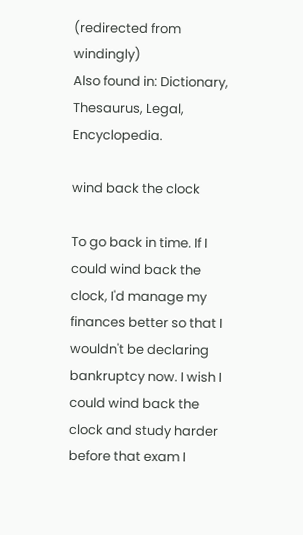(redirected from windingly)
Also found in: Dictionary, Thesaurus, Legal, Encyclopedia.

wind back the clock

To go back in time. If I could wind back the clock, I'd manage my finances better so that I wouldn't be declaring bankruptcy now. I wish I could wind back the clock and study harder before that exam I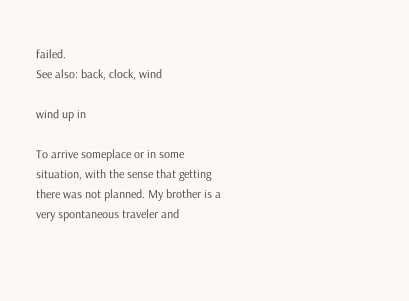failed.
See also: back, clock, wind

wind up in

To arrive someplace or in some situation, with the sense that getting there was not planned. My brother is a very spontaneous traveler and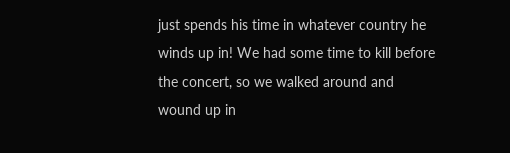just spends his time in whatever country he winds up in! We had some time to kill before the concert, so we walked around and wound up in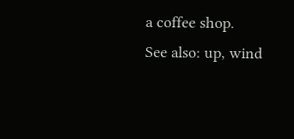a coffee shop.
See also: up, wind